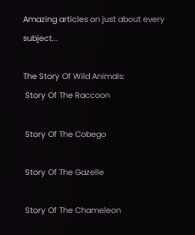Amazing articles on just about every subject...

The Story Of Wild Animals:
 Story Of The Raccoon

 Story Of The Cobego

 Story Of The Gazelle

 Story Of The Chameleon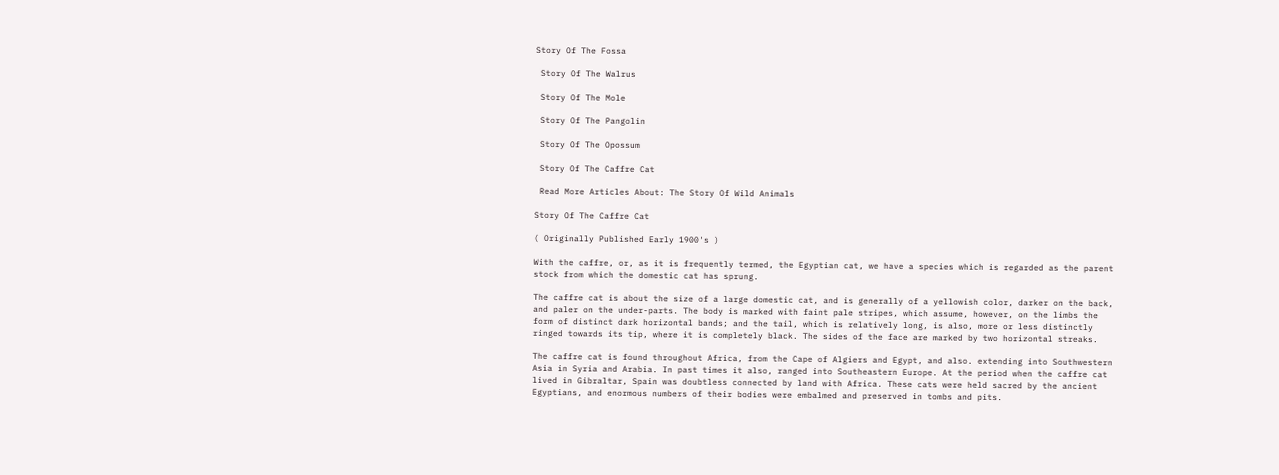Story Of The Fossa

 Story Of The Walrus

 Story Of The Mole

 Story Of The Pangolin

 Story Of The Opossum

 Story Of The Caffre Cat

 Read More Articles About: The Story Of Wild Animals

Story Of The Caffre Cat

( Originally Published Early 1900's )

With the caffre, or, as it is frequently termed, the Egyptian cat, we have a species which is regarded as the parent stock from which the domestic cat has sprung.

The caffre cat is about the size of a large domestic cat, and is generally of a yellowish color, darker on the back, and paler on the under-parts. The body is marked with faint pale stripes, which assume, however, on the limbs the form of distinct dark horizontal bands; and the tail, which is relatively long, is also, more or less distinctly ringed towards its tip, where it is completely black. The sides of the face are marked by two horizontal streaks.

The caffre cat is found throughout Africa, from the Cape of Algiers and Egypt, and also. extending into Southwestern Asia in Syria and Arabia. In past times it also, ranged into Southeastern Europe. At the period when the caffre cat lived in Gibraltar, Spain was doubtless connected by land with Africa. These cats were held sacred by the ancient Egyptians, and enormous numbers of their bodies were embalmed and preserved in tombs and pits.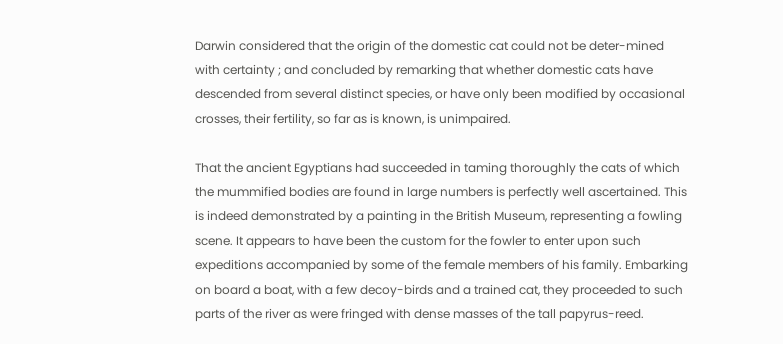Darwin considered that the origin of the domestic cat could not be deter-mined with certainty ; and concluded by remarking that whether domestic cats have descended from several distinct species, or have only been modified by occasional crosses, their fertility, so far as is known, is unimpaired.

That the ancient Egyptians had succeeded in taming thoroughly the cats of which the mummified bodies are found in large numbers is perfectly well ascertained. This is indeed demonstrated by a painting in the British Museum, representing a fowling scene. It appears to have been the custom for the fowler to enter upon such expeditions accompanied by some of the female members of his family. Embarking on board a boat, with a few decoy-birds and a trained cat, they proceeded to such parts of the river as were fringed with dense masses of the tall papyrus-reed.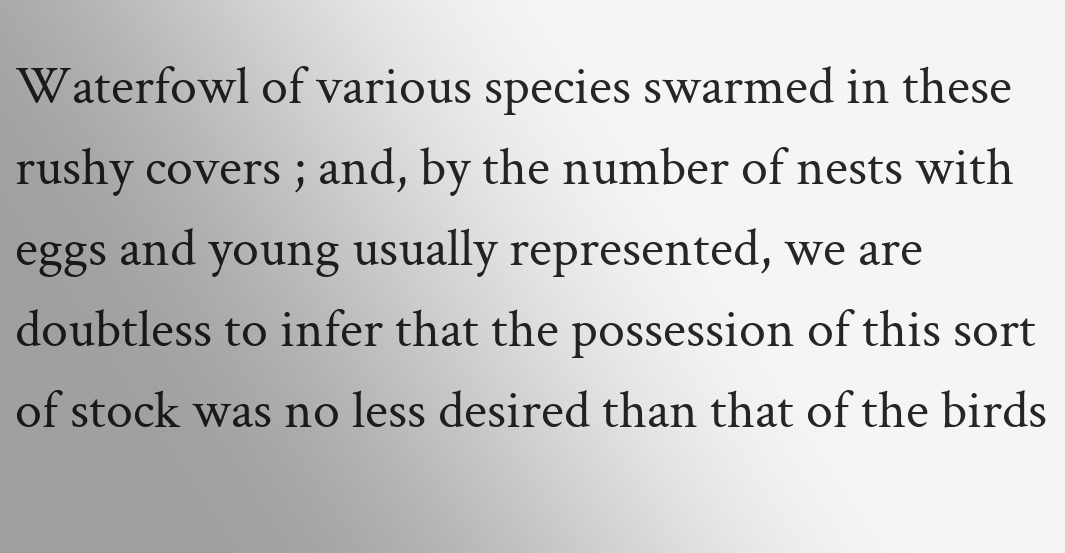Waterfowl of various species swarmed in these rushy covers ; and, by the number of nests with eggs and young usually represented, we are doubtless to infer that the possession of this sort of stock was no less desired than that of the birds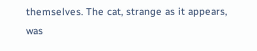themselves. The cat, strange as it appears, was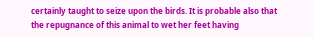certainly taught to seize upon the birds. It is probable also that the repugnance of this animal to wet her feet having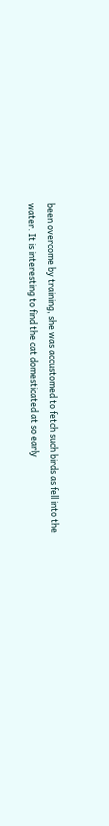been overcome by training, she was accustomed to fetch such birds as fell into the water. It is interesting to find the cat domesticated at so early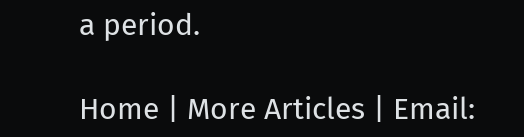a period.

Home | More Articles | Email: